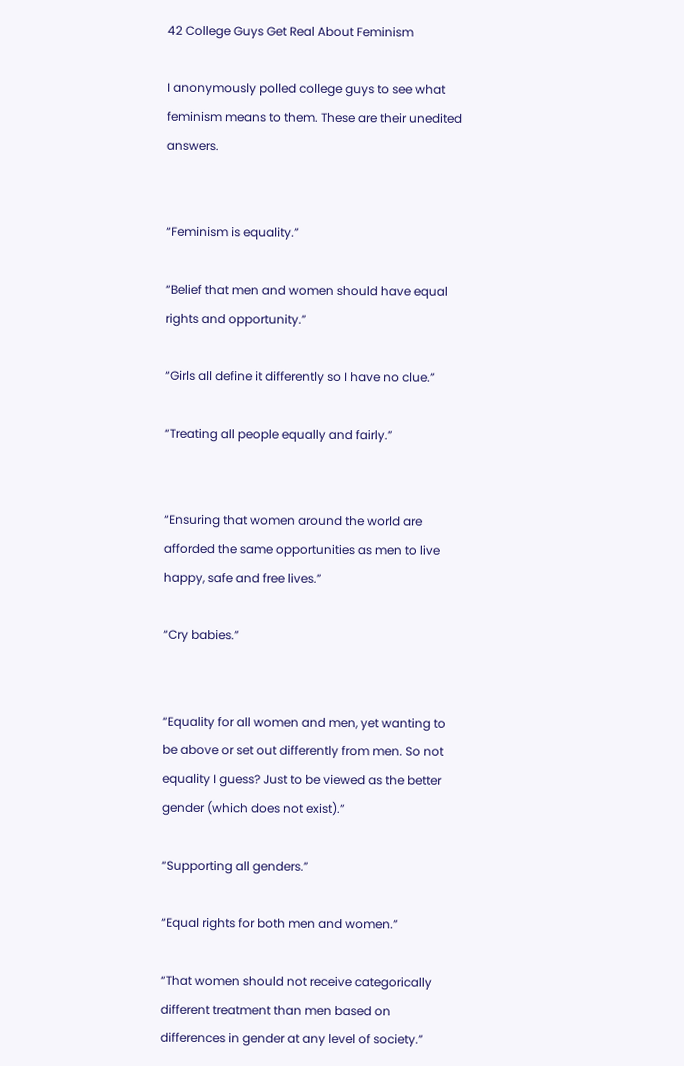42 College Guys Get Real About Feminism

I anonymously polled college guys to see what feminism means to them. These are their unedited answers.


“Feminism is equality.”

“Belief that men and women should have equal rights and opportunity.”

“Girls all define it differently so I have no clue.”

“Treating all people equally and fairly.”


“Ensuring that women around the world are afforded the same opportunities as men to live happy, safe and free lives.”

“Cry babies.”


“Equality for all women and men, yet wanting to be above or set out differently from men. So not equality I guess? Just to be viewed as the better gender (which does not exist).”

“Supporting all genders.”

“Equal rights for both men and women.”

“That women should not receive categorically different treatment than men based on differences in gender at any level of society.”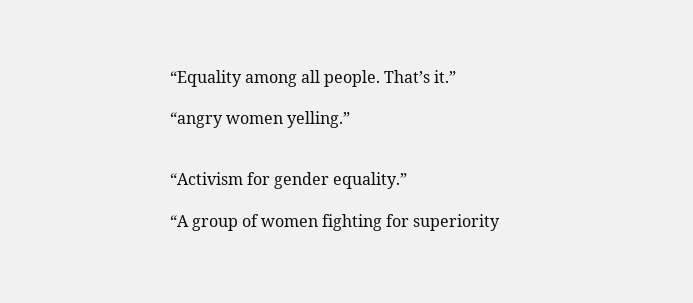“Equality among all people. That’s it.”

“angry women yelling.”


“Activism for gender equality.”

“A group of women fighting for superiority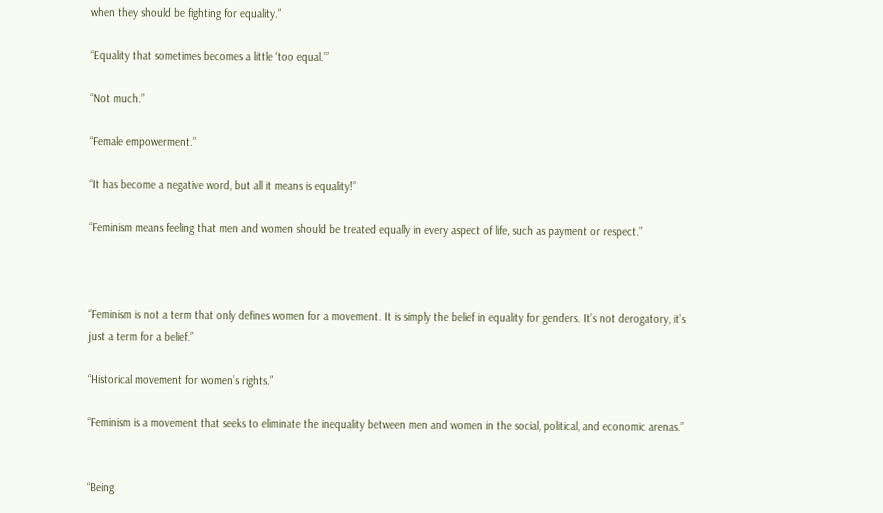when they should be fighting for equality.”

“Equality that sometimes becomes a little ‘too equal.’”

“Not much.”

“Female empowerment.”

“It has become a negative word, but all it means is equality!”

“Feminism means feeling that men and women should be treated equally in every aspect of life, such as payment or respect.”



“Feminism is not a term that only defines women for a movement. It is simply the belief in equality for genders. It’s not derogatory, it’s just a term for a belief.”

“Historical movement for women’s rights.”

“Feminism is a movement that seeks to eliminate the inequality between men and women in the social, political, and economic arenas.”


“Being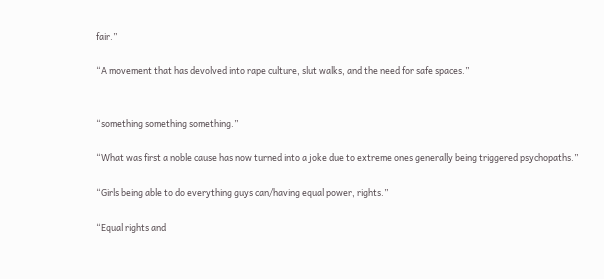fair.”

“A movement that has devolved into rape culture, slut walks, and the need for safe spaces.”


“something something something.”

“What was first a noble cause has now turned into a joke due to extreme ones generally being triggered psychopaths.”

“Girls being able to do everything guys can/having equal power, rights.”

“Equal rights and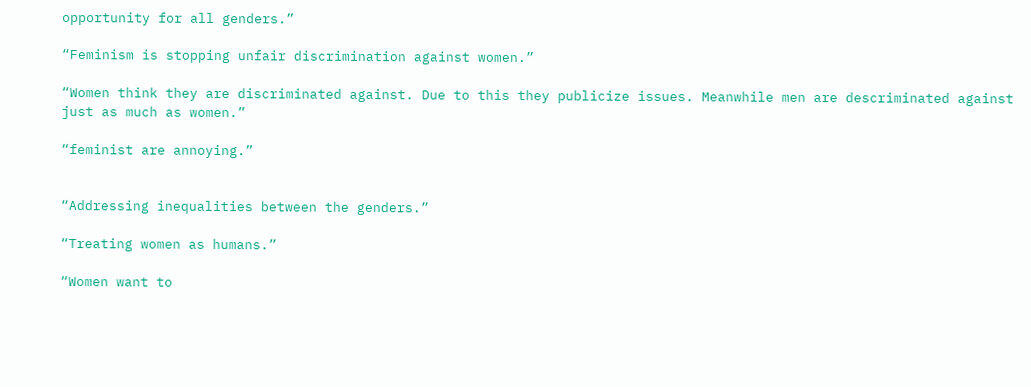opportunity for all genders.”

“Feminism is stopping unfair discrimination against women.”

“Women think they are discriminated against. Due to this they publicize issues. Meanwhile men are descriminated against just as much as women.”

“feminist are annoying.”


“Addressing inequalities between the genders.”

“Treating women as humans.”

“Women want to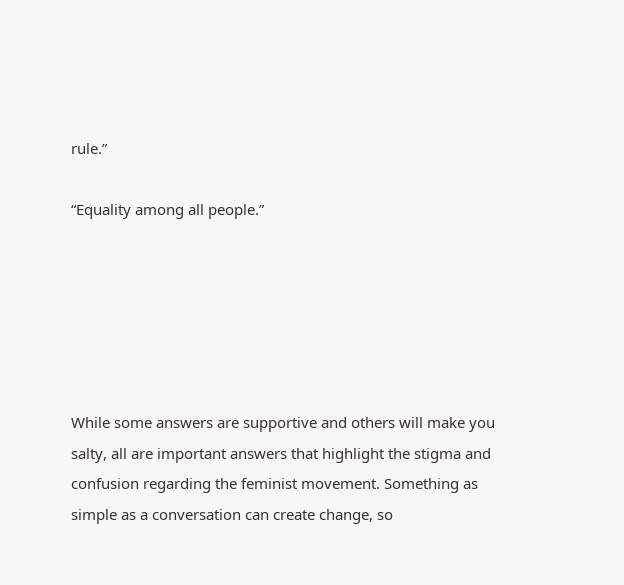rule.”

“Equality among all people.”






While some answers are supportive and others will make you salty, all are important answers that highlight the stigma and confusion regarding the feminist movement. Something as simple as a conversation can create change, so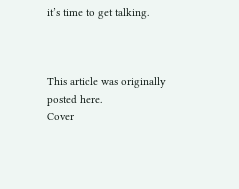it’s time to get talking.



This article was originally posted here.
Cover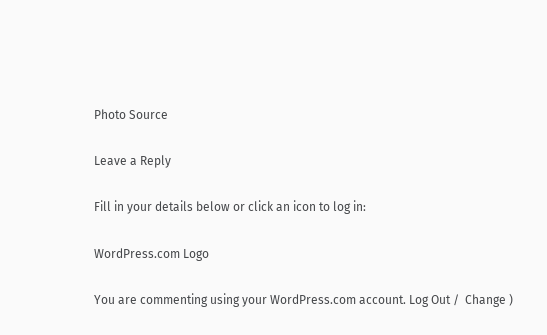Photo Source

Leave a Reply

Fill in your details below or click an icon to log in:

WordPress.com Logo

You are commenting using your WordPress.com account. Log Out /  Change )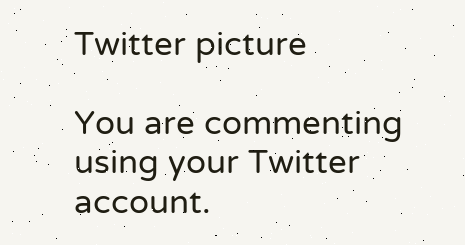Twitter picture

You are commenting using your Twitter account.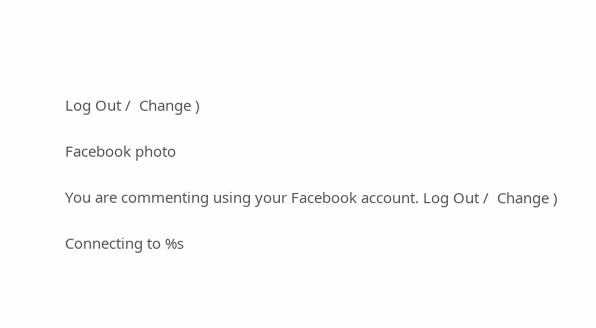Log Out /  Change )

Facebook photo

You are commenting using your Facebook account. Log Out /  Change )

Connecting to %s